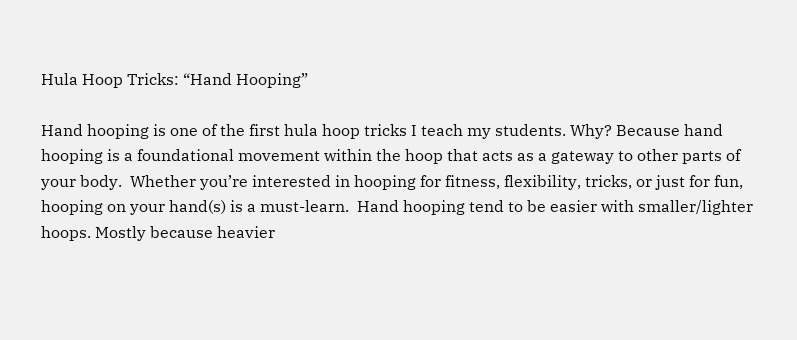Hula Hoop Tricks: “Hand Hooping”

Hand hooping is one of the first hula hoop tricks I teach my students. Why? Because hand hooping is a foundational movement within the hoop that acts as a gateway to other parts of your body.  Whether you’re interested in hooping for fitness, flexibility, tricks, or just for fun, hooping on your hand(s) is a must-learn.  Hand hooping tend to be easier with smaller/lighter hoops. Mostly because heavier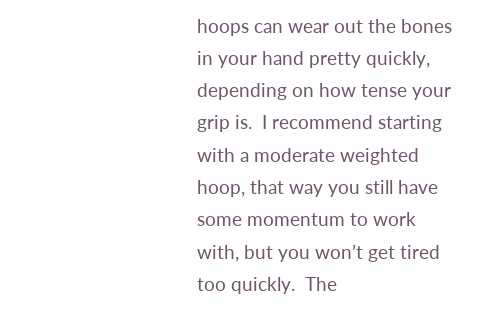hoops can wear out the bones in your hand pretty quickly, depending on how tense your grip is.  I recommend starting with a moderate weighted hoop, that way you still have some momentum to work with, but you won’t get tired too quickly.  The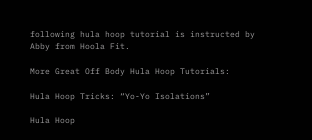following hula hoop tutorial is instructed by Abby from Hoola Fit.

More Great Off Body Hula Hoop Tutorials:

Hula Hoop Tricks: “Yo-Yo Isolations”

Hula Hoop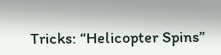Tricks: “Helicopter Spins”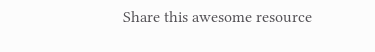Share this awesome resource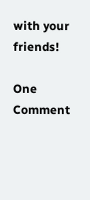with your friends!

One Comment